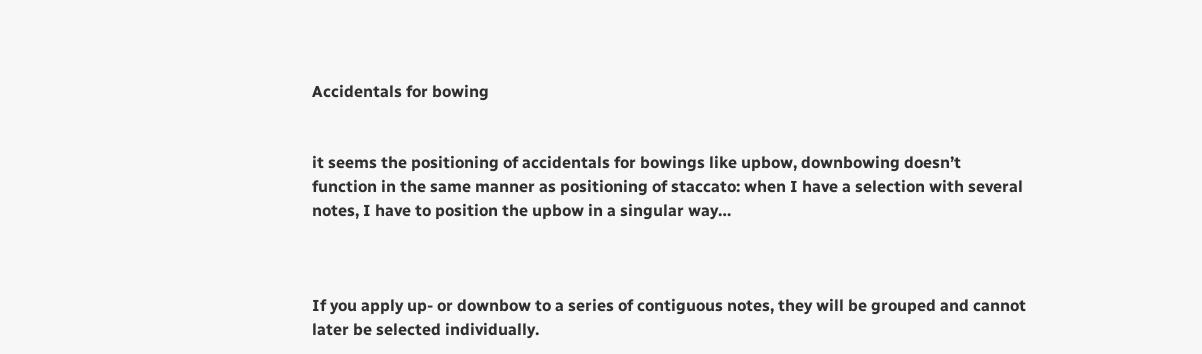Accidentals for bowing


it seems the positioning of accidentals for bowings like upbow, downbowing doesn’t function in the same manner as positioning of staccato: when I have a selection with several notes, I have to position the upbow in a singular way…



If you apply up- or downbow to a series of contiguous notes, they will be grouped and cannot later be selected individually.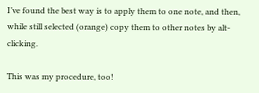I’ve found the best way is to apply them to one note, and then, while still selected (orange) copy them to other notes by alt-clicking.

This was my procedure, too!